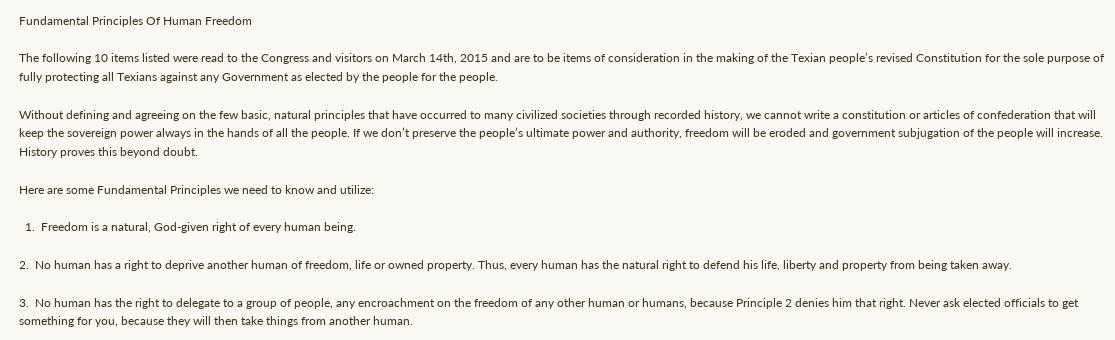Fundamental Principles Of Human Freedom

The following 10 items listed were read to the Congress and visitors on March 14th, 2015 and are to be items of consideration in the making of the Texian people’s revised Constitution for the sole purpose of fully protecting all Texians against any Government as elected by the people for the people.

Without defining and agreeing on the few basic, natural principles that have occurred to many civilized societies through recorded history, we cannot write a constitution or articles of confederation that will keep the sovereign power always in the hands of all the people. If we don’t preserve the people’s ultimate power and authority, freedom will be eroded and government subjugation of the people will increase. History proves this beyond doubt.

Here are some Fundamental Principles we need to know and utilize:

  1.  Freedom is a natural, God-given right of every human being.

2.  No human has a right to deprive another human of freedom, life or owned property. Thus, every human has the natural right to defend his life, liberty and property from being taken away.

3.  No human has the right to delegate to a group of people, any encroachment on the freedom of any other human or humans, because Principle 2 denies him that right. Never ask elected officials to get something for you, because they will then take things from another human.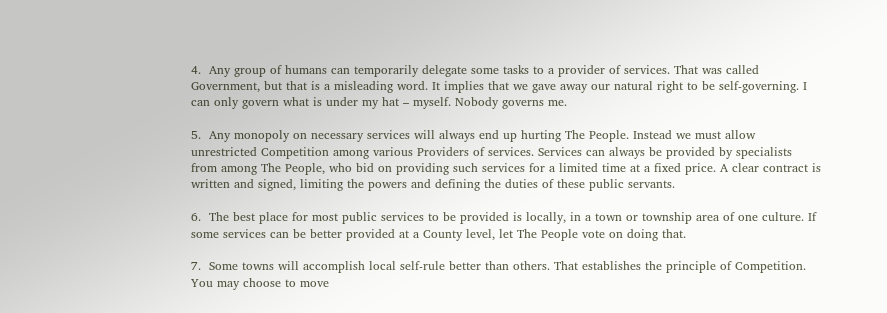4.  Any group of humans can temporarily delegate some tasks to a provider of services. That was called Government, but that is a misleading word. It implies that we gave away our natural right to be self-governing. I can only govern what is under my hat – myself. Nobody governs me.

5.  Any monopoly on necessary services will always end up hurting The People. Instead we must allow unrestricted Competition among various Providers of services. Services can always be provided by specialists from among The People, who bid on providing such services for a limited time at a fixed price. A clear contract is written and signed, limiting the powers and defining the duties of these public servants.

6.  The best place for most public services to be provided is locally, in a town or township area of one culture. If some services can be better provided at a County level, let The People vote on doing that.

7.  Some towns will accomplish local self-rule better than others. That establishes the principle of Competition. You may choose to move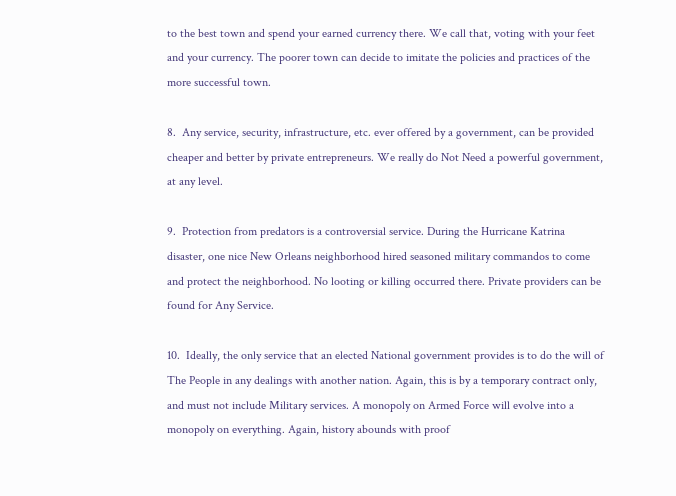to the best town and spend your earned currency there. We call that, voting with your feet and your currency. The poorer town can decide to imitate the policies and practices of the more successful town.

8.  Any service, security, infrastructure, etc. ever offered by a government, can be provided cheaper and better by private entrepreneurs. We really do Not Need a powerful government, at any level.

9.  Protection from predators is a controversial service. During the Hurricane Katrina disaster, one nice New Orleans neighborhood hired seasoned military commandos to come and protect the neighborhood. No looting or killing occurred there. Private providers can be found for Any Service.

10.  Ideally, the only service that an elected National government provides is to do the will of The People in any dealings with another nation. Again, this is by a temporary contract only, and must not include Military services. A monopoly on Armed Force will evolve into a monopoly on everything. Again, history abounds with proof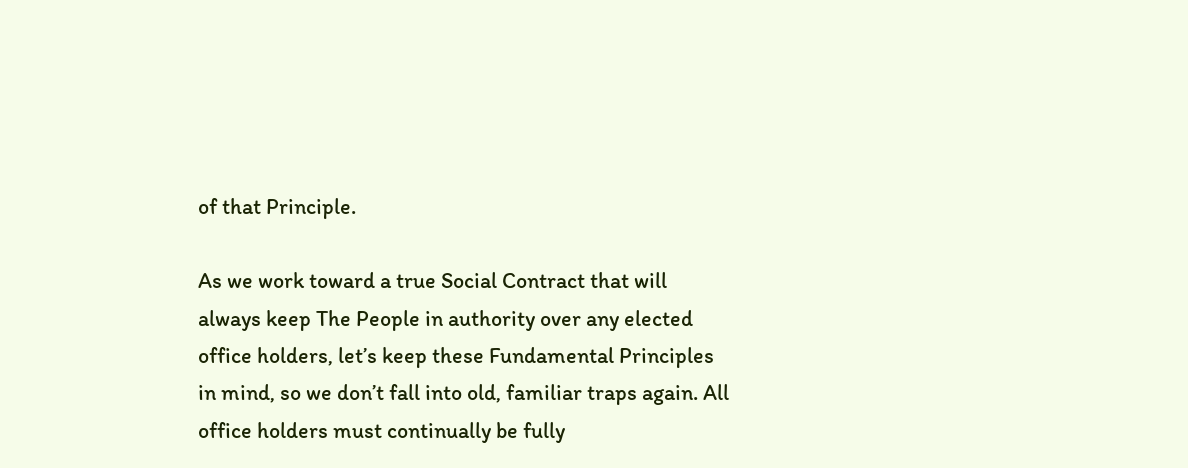of that Principle.

As we work toward a true Social Contract that will always keep The People in authority over any elected office holders, let’s keep these Fundamental Principles in mind, so we don’t fall into old, familiar traps again. All office holders must continually be fully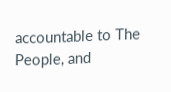accountable to The People, and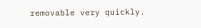removable very quickly.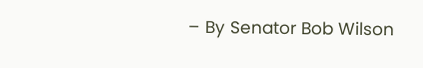– By Senator Bob Wilson